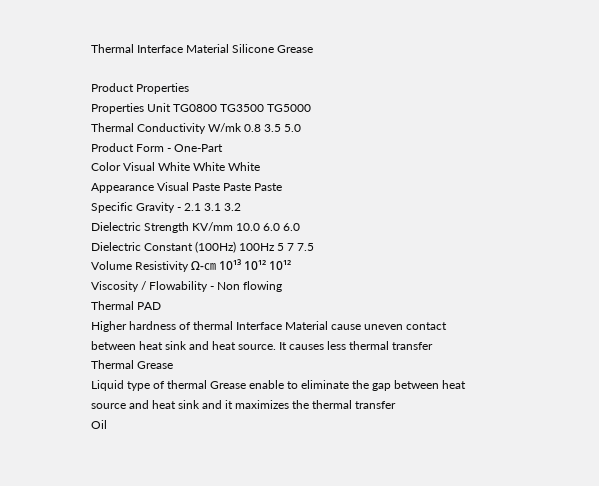Thermal Interface Material Silicone Grease

Product Properties
Properties Unit TG0800 TG3500 TG5000
Thermal Conductivity W/mk 0.8 3.5 5.0
Product Form - One-Part
Color Visual White White White
Appearance Visual Paste Paste Paste
Specific Gravity - 2.1 3.1 3.2
Dielectric Strength KV/mm 10.0 6.0 6.0
Dielectric Constant (100Hz) 100Hz 5 7 7.5
Volume Resistivity Ω-㎝ 10¹³ 10¹² 10¹²
Viscosity / Flowability - Non flowing
Thermal PAD
Higher hardness of thermal Interface Material cause uneven contact between heat sink and heat source. It causes less thermal transfer
Thermal Grease
Liquid type of thermal Grease enable to eliminate the gap between heat source and heat sink and it maximizes the thermal transfer
Oil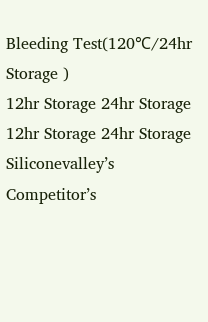Bleeding Test(120℃/24hr Storage )
12hr Storage 24hr Storage 12hr Storage 24hr Storage
Siliconevalley’s Competitor’s